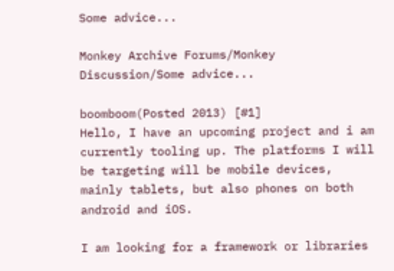Some advice...

Monkey Archive Forums/Monkey Discussion/Some advice...

boomboom(Posted 2013) [#1]
Hello, I have an upcoming project and i am currently tooling up. The platforms I will be targeting will be mobile devices, mainly tablets, but also phones on both android and iOS.

I am looking for a framework or libraries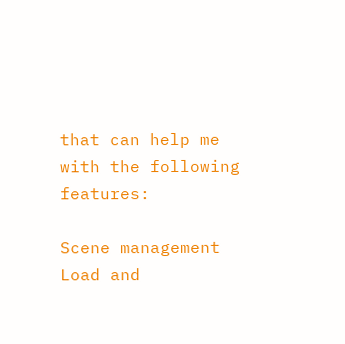that can help me with the following features:

Scene management
Load and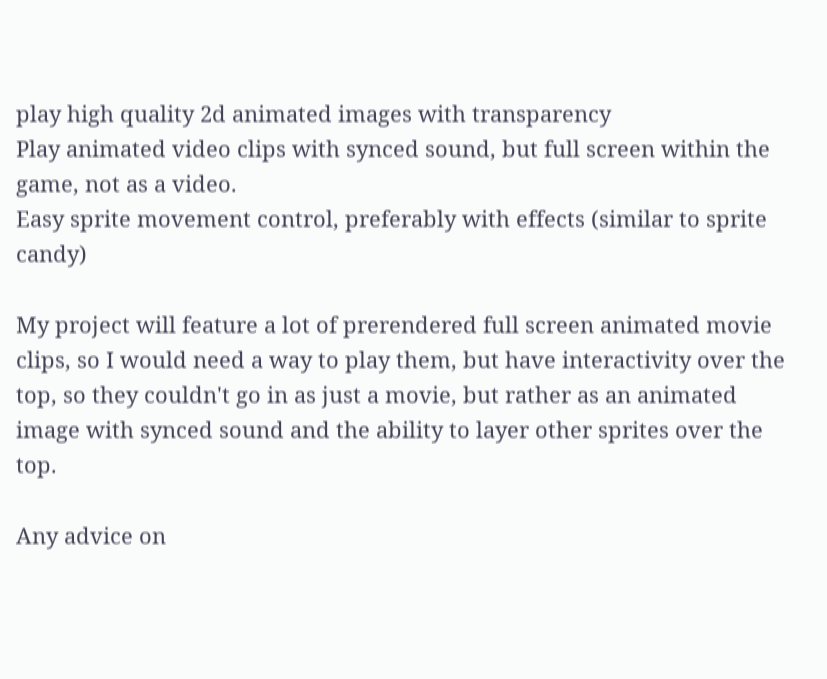play high quality 2d animated images with transparency
Play animated video clips with synced sound, but full screen within the game, not as a video.
Easy sprite movement control, preferably with effects (similar to sprite candy)

My project will feature a lot of prerendered full screen animated movie clips, so I would need a way to play them, but have interactivity over the top, so they couldn't go in as just a movie, but rather as an animated image with synced sound and the ability to layer other sprites over the top.

Any advice on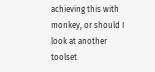achieving this with monkey, or should I look at another toolset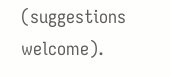(suggestions welcome).